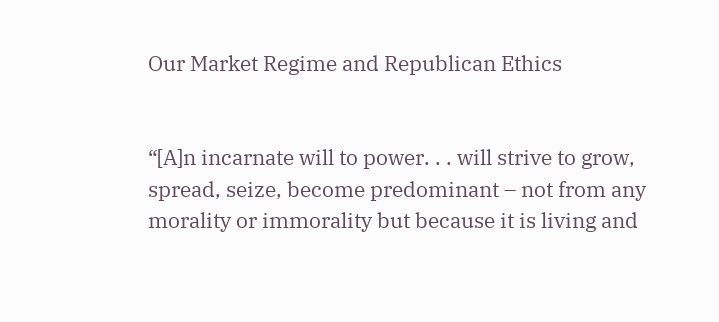Our Market Regime and Republican Ethics


“[A]n incarnate will to power. . . will strive to grow, spread, seize, become predominant – not from any morality or immorality but because it is living and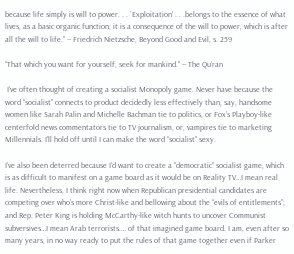because life simply is will to power. . . `Exploitation’ . . .belongs to the essence of what lives, as a basic organic function; it is a consequence of the will to power, which is after all the will to life.” -- Friedrich Nietzsche, Beyond Good and Evil, s. 259

“That which you want for yourself, seek for mankind.” -- The Qu’ran

 I’ve often thought of creating a socialist Monopoly game. Never have because the word “socialist” connects to product decidedly less effectively than, say, handsome women like Sarah Palin and Michelle Bachman tie to politics, or Fox’s Playboy-like centerfold news commentators tie to TV journalism, or, vampires tie to marketing Millennials. I’ll hold off until I can make the word “socialist” sexy.

I’ve also been deterred because I’d want to create a “democratic” socialist game, which is as difficult to manifest on a game board as it would be on Reality TV…I mean real life. Nevertheless, I think right now when Republican presidential candidates are competing over who’s more Christ-like and bellowing about the “evils of entitlements”; and Rep. Peter King is holding McCarthy-like witch hunts to uncover Communist subversives…I mean Arab terrorists…. of that imagined game board. I am, even after so many years, in no way ready to put the rules of that game together even if Parker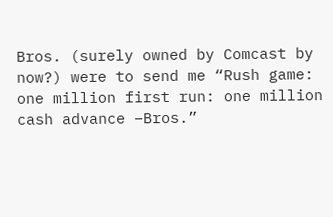Bros. (surely owned by Comcast by now?) were to send me “Rush game: one million first run: one million cash advance –Bros.”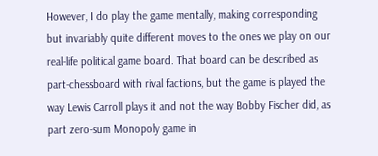However, I do play the game mentally, making corresponding but invariably quite different moves to the ones we play on our real-life political game board. That board can be described as part-chessboard with rival factions, but the game is played the way Lewis Carroll plays it and not the way Bobby Fischer did, as part zero-sum Monopoly game in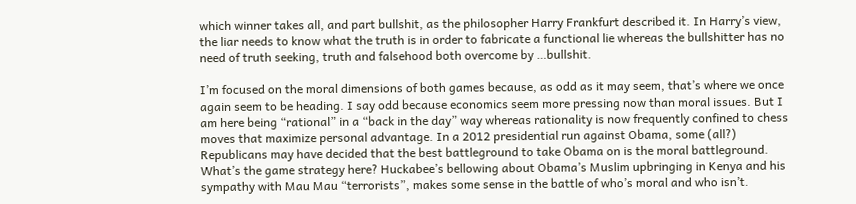which winner takes all, and part bullshit, as the philosopher Harry Frankfurt described it. In Harry’s view, the liar needs to know what the truth is in order to fabricate a functional lie whereas the bullshitter has no need of truth seeking, truth and falsehood both overcome by …bullshit.

I’m focused on the moral dimensions of both games because, as odd as it may seem, that’s where we once again seem to be heading. I say odd because economics seem more pressing now than moral issues. But I am here being “rational” in a “back in the day” way whereas rationality is now frequently confined to chess moves that maximize personal advantage. In a 2012 presidential run against Obama, some (all?) Republicans may have decided that the best battleground to take Obama on is the moral battleground. What’s the game strategy here? Huckabee’s bellowing about Obama’s Muslim upbringing in Kenya and his sympathy with Mau Mau “terrorists”, makes some sense in the battle of who’s moral and who isn’t.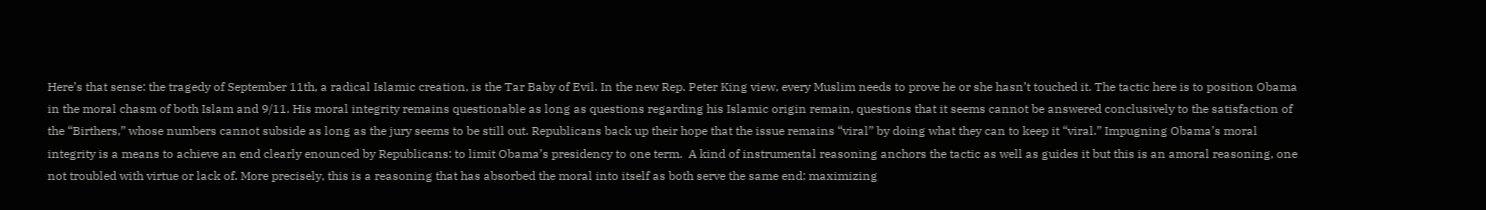Here’s that sense: the tragedy of September 11th, a radical Islamic creation, is the Tar Baby of Evil. In the new Rep. Peter King view, every Muslim needs to prove he or she hasn’t touched it. The tactic here is to position Obama in the moral chasm of both Islam and 9/11. His moral integrity remains questionable as long as questions regarding his Islamic origin remain, questions that it seems cannot be answered conclusively to the satisfaction of the “Birthers,” whose numbers cannot subside as long as the jury seems to be still out. Republicans back up their hope that the issue remains “viral” by doing what they can to keep it “viral.” Impugning Obama’s moral integrity is a means to achieve an end clearly enounced by Republicans: to limit Obama’s presidency to one term.  A kind of instrumental reasoning anchors the tactic as well as guides it but this is an amoral reasoning, one not troubled with virtue or lack of. More precisely, this is a reasoning that has absorbed the moral into itself as both serve the same end: maximizing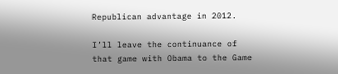Republican advantage in 2012.

I’ll leave the continuance of that game with Obama to the Game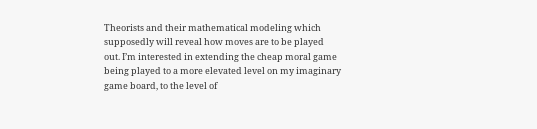Theorists and their mathematical modeling which supposedly will reveal how moves are to be played out. I’m interested in extending the cheap moral game being played to a more elevated level on my imaginary game board, to the level of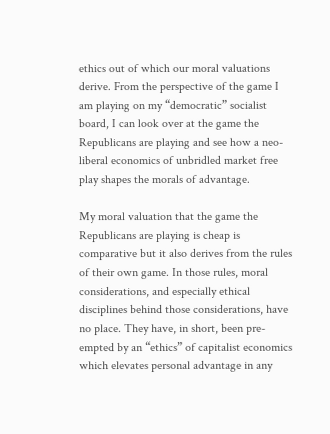ethics out of which our moral valuations derive. From the perspective of the game I am playing on my “democratic” socialist board, I can look over at the game the Republicans are playing and see how a neo-liberal economics of unbridled market free play shapes the morals of advantage.

My moral valuation that the game the Republicans are playing is cheap is comparative but it also derives from the rules of their own game. In those rules, moral considerations, and especially ethical disciplines behind those considerations, have no place. They have, in short, been pre-empted by an “ethics” of capitalist economics which elevates personal advantage in any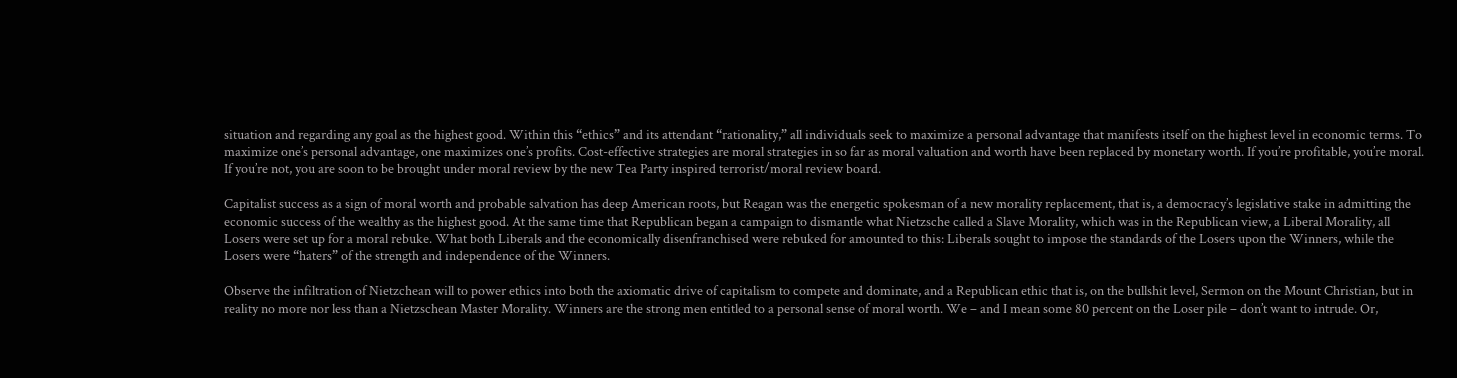situation and regarding any goal as the highest good. Within this “ethics” and its attendant “rationality,” all individuals seek to maximize a personal advantage that manifests itself on the highest level in economic terms. To maximize one’s personal advantage, one maximizes one’s profits. Cost-effective strategies are moral strategies in so far as moral valuation and worth have been replaced by monetary worth. If you’re profitable, you’re moral. If you’re not, you are soon to be brought under moral review by the new Tea Party inspired terrorist/moral review board.

Capitalist success as a sign of moral worth and probable salvation has deep American roots, but Reagan was the energetic spokesman of a new morality replacement, that is, a democracy’s legislative stake in admitting the economic success of the wealthy as the highest good. At the same time that Republican began a campaign to dismantle what Nietzsche called a Slave Morality, which was in the Republican view, a Liberal Morality, all Losers were set up for a moral rebuke. What both Liberals and the economically disenfranchised were rebuked for amounted to this: Liberals sought to impose the standards of the Losers upon the Winners, while the Losers were “haters” of the strength and independence of the Winners.

Observe the infiltration of Nietzchean will to power ethics into both the axiomatic drive of capitalism to compete and dominate, and a Republican ethic that is, on the bullshit level, Sermon on the Mount Christian, but in reality no more nor less than a Nietzschean Master Morality. Winners are the strong men entitled to a personal sense of moral worth. We – and I mean some 80 percent on the Loser pile – don’t want to intrude. Or,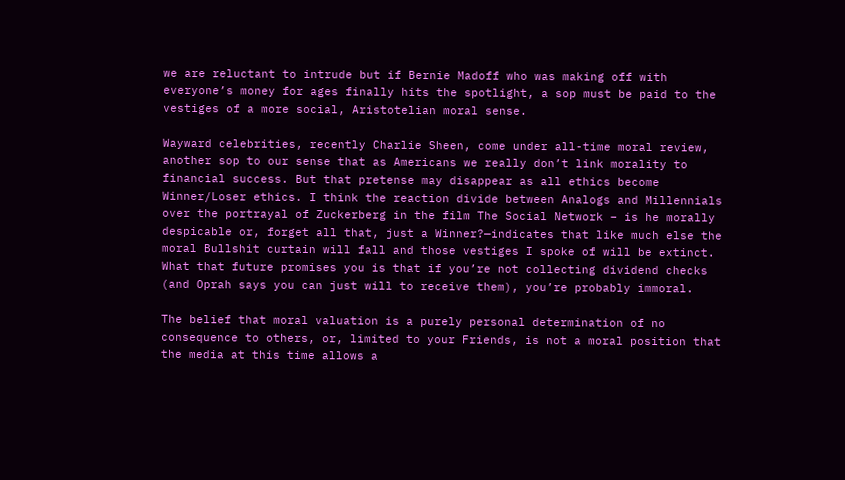we are reluctant to intrude but if Bernie Madoff who was making off with everyone’s money for ages finally hits the spotlight, a sop must be paid to the vestiges of a more social, Aristotelian moral sense.

Wayward celebrities, recently Charlie Sheen, come under all-time moral review, another sop to our sense that as Americans we really don’t link morality to financial success. But that pretense may disappear as all ethics become Winner/Loser ethics. I think the reaction divide between Analogs and Millennials over the portrayal of Zuckerberg in the film The Social Network – is he morally despicable or, forget all that, just a Winner?—indicates that like much else the moral Bullshit curtain will fall and those vestiges I spoke of will be extinct. What that future promises you is that if you’re not collecting dividend checks (and Oprah says you can just will to receive them), you’re probably immoral.

The belief that moral valuation is a purely personal determination of no consequence to others, or, limited to your Friends, is not a moral position that the media at this time allows a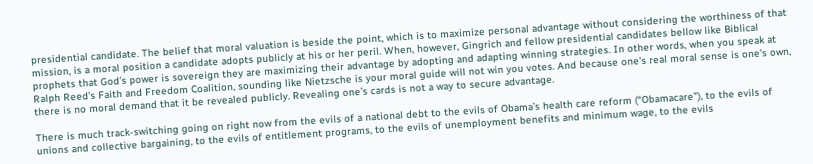presidential candidate. The belief that moral valuation is beside the point, which is to maximize personal advantage without considering the worthiness of that mission, is a moral position a candidate adopts publicly at his or her peril. When, however, Gingrich and fellow presidential candidates bellow like Biblical prophets that God’s power is sovereign they are maximizing their advantage by adopting and adapting winning strategies. In other words, when you speak at Ralph Reed’s Faith and Freedom Coalition, sounding like Nietzsche is your moral guide will not win you votes. And because one’s real moral sense is one’s own, there is no moral demand that it be revealed publicly. Revealing one’s cards is not a way to secure advantage.

There is much track-switching going on right now from the evils of a national debt to the evils of Obama’s health care reform (“Obamacare”), to the evils of unions and collective bargaining, to the evils of entitlement programs, to the evils of unemployment benefits and minimum wage, to the evils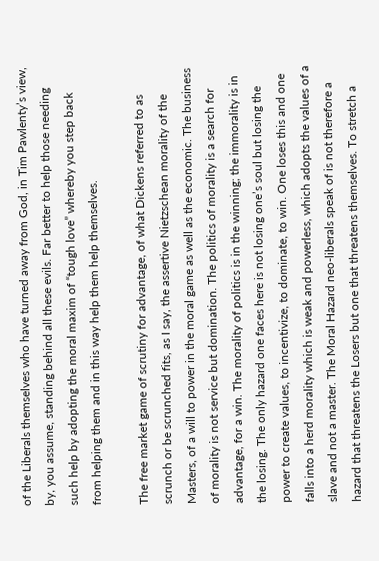of the Liberals themselves who have turned away from God, in Tim Pawlenty’s view, by, you assume, standing behind all these evils. Far better to help those needing such help by adopting the moral maxim of “tough love” whereby you step back from helping them and in this way help them help themselves.

The free market game of scrutiny for advantage, of what Dickens referred to as scrunch or be scrunched fits, as I say, the assertive Nietzschean morality of the Masters, of a will to power in the moral game as well as the economic. The business of morality is not service but domination. The politics of morality is a search for advantage, for a win. The morality of politics is in the winning; the immorality is in the losing. The only hazard one faces here is not losing one’s soul but losing the power to create values, to incentivize, to dominate, to win. One loses this and one falls into a herd morality which is weak and powerless, which adopts the values of a slave and not a master. The Moral Hazard neo-liberals speak of is not therefore a hazard that threatens the Losers but one that threatens themselves. To stretch a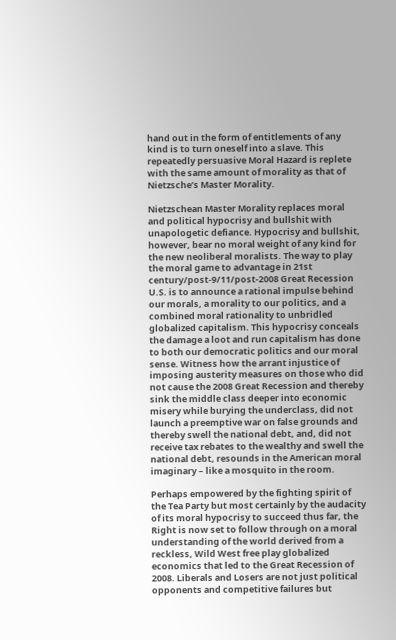hand out in the form of entitlements of any kind is to turn oneself into a slave. This repeatedly persuasive Moral Hazard is replete with the same amount of morality as that of Nietzsche’s Master Morality.

Nietzschean Master Morality replaces moral and political hypocrisy and bullshit with unapologetic defiance. Hypocrisy and bullshit, however, bear no moral weight of any kind for the new neoliberal moralists. The way to play the moral game to advantage in 21st century/post-9/11/post-2008 Great Recession U.S. is to announce a rational impulse behind our morals, a morality to our politics, and a combined moral rationality to unbridled globalized capitalism. This hypocrisy conceals the damage a loot and run capitalism has done to both our democratic politics and our moral sense. Witness how the arrant injustice of imposing austerity measures on those who did not cause the 2008 Great Recession and thereby sink the middle class deeper into economic misery while burying the underclass, did not launch a preemptive war on false grounds and thereby swell the national debt, and, did not receive tax rebates to the wealthy and swell the national debt, resounds in the American moral imaginary – like a mosquito in the room.

Perhaps empowered by the fighting spirit of the Tea Party but most certainly by the audacity of its moral hypocrisy to succeed thus far, the Right is now set to follow through on a moral understanding of the world derived from a reckless, Wild West free play globalized economics that led to the Great Recession of 2008. Liberals and Losers are not just political opponents and competitive failures but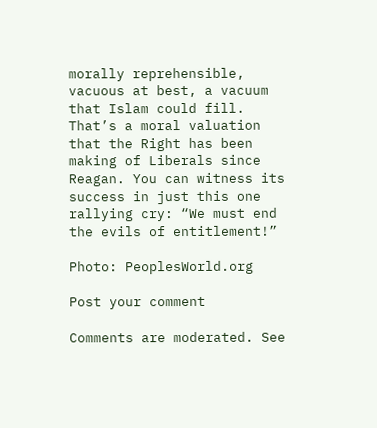morally reprehensible, vacuous at best, a vacuum that Islam could fill. That’s a moral valuation that the Right has been making of Liberals since Reagan. You can witness its success in just this one rallying cry: “We must end the evils of entitlement!”

Photo: PeoplesWorld.org

Post your comment

Comments are moderated. See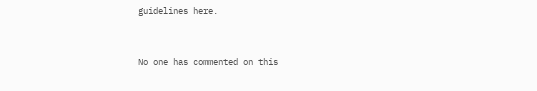guidelines here.


No one has commented on this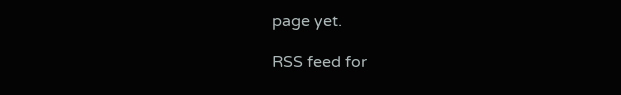page yet.

RSS feed for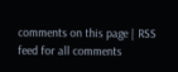comments on this page | RSS feed for all comments